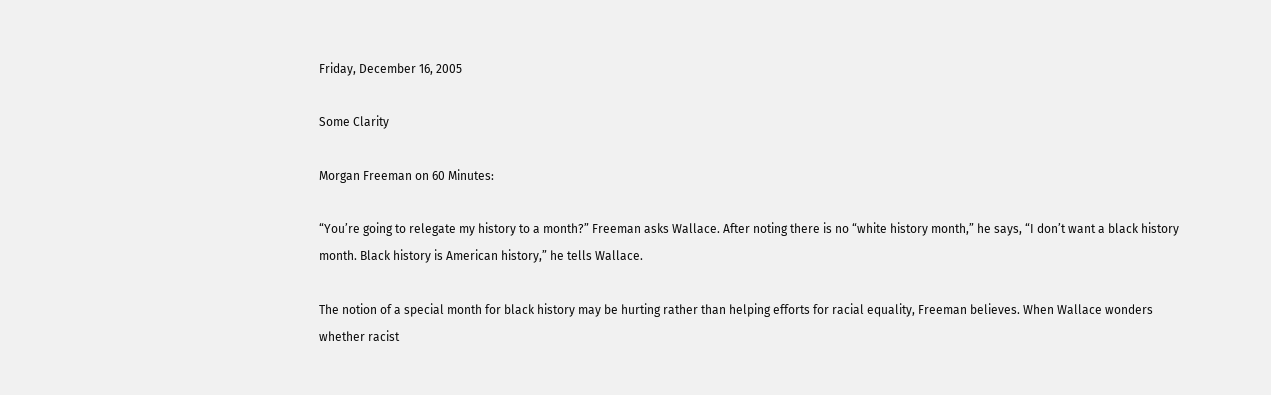Friday, December 16, 2005

Some Clarity

Morgan Freeman on 60 Minutes:

“You’re going to relegate my history to a month?” Freeman asks Wallace. After noting there is no “white history month,” he says, “I don’t want a black history month. Black history is American history,” he tells Wallace.

The notion of a special month for black history may be hurting rather than helping efforts for racial equality, Freeman believes. When Wallace wonders whether racist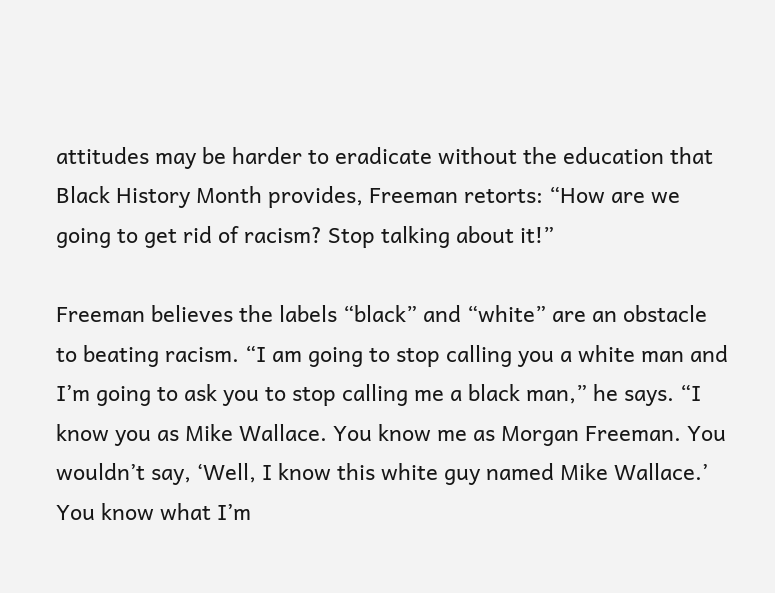attitudes may be harder to eradicate without the education that Black History Month provides, Freeman retorts: “How are we going to get rid of racism? Stop talking about it!”

Freeman believes the labels “black” and “white” are an obstacle to beating racism. “I am going to stop calling you a white man and I’m going to ask you to stop calling me a black man,” he says. “I know you as Mike Wallace. You know me as Morgan Freeman. You wouldn’t say, ‘Well, I know this white guy named Mike Wallace.’ You know what I’m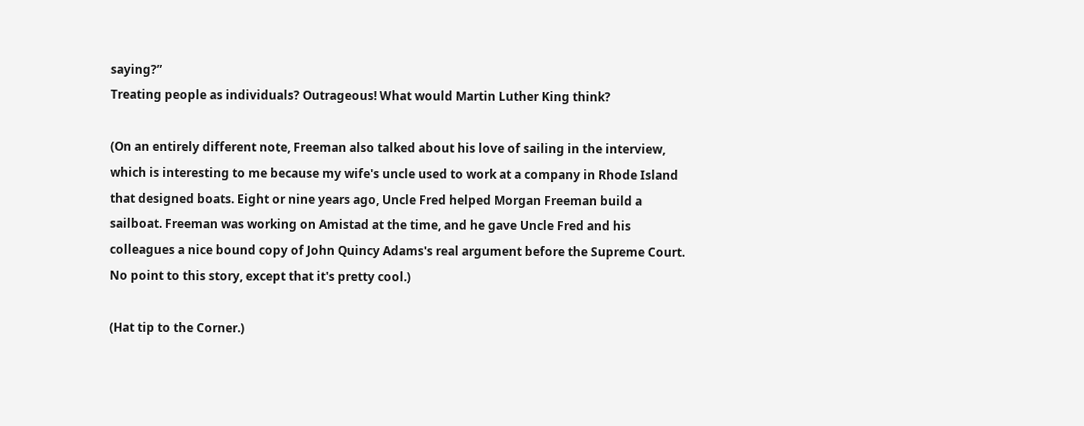saying?”
Treating people as individuals? Outrageous! What would Martin Luther King think?

(On an entirely different note, Freeman also talked about his love of sailing in the interview, which is interesting to me because my wife's uncle used to work at a company in Rhode Island that designed boats. Eight or nine years ago, Uncle Fred helped Morgan Freeman build a sailboat. Freeman was working on Amistad at the time, and he gave Uncle Fred and his colleagues a nice bound copy of John Quincy Adams's real argument before the Supreme Court. No point to this story, except that it's pretty cool.)

(Hat tip to the Corner.)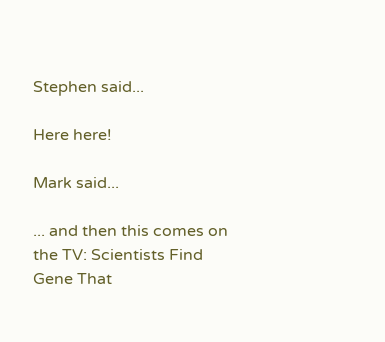Stephen said...

Here here!

Mark said...

... and then this comes on the TV: Scientists Find Gene That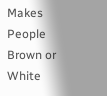Makes People Brown or White